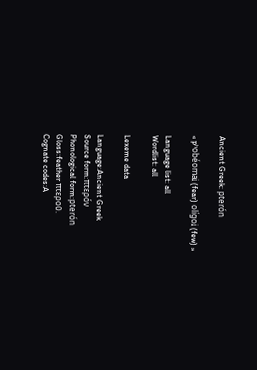Ancient Greek: pterón

« pʰobéomai̯ (fear) olíɡoi̯ (few) »

Language list: all
Wordlist: all

Lexeme data

Language:Ancient Greek
Source form:πτερόν
Phonological form:pterón
Gloss:feather πτεροῦ.
Cognate codes:A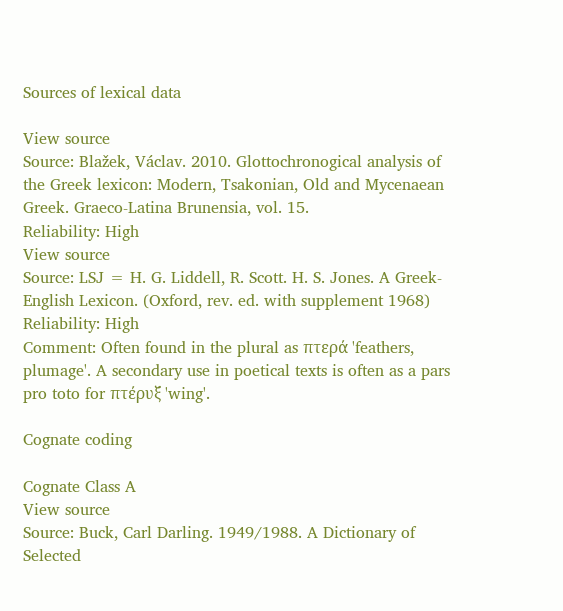Sources of lexical data

View source
Source: Blažek, Václav. 2010. Glottochronogical analysis of the Greek lexicon: Modern, Tsakonian, Old and Mycenaean Greek. Graeco-Latina Brunensia, vol. 15.
Reliability: High
View source
Source: LSJ = H. G. Liddell, R. Scott. H. S. Jones. A Greek-English Lexicon. (Oxford, rev. ed. with supplement 1968)
Reliability: High
Comment: Often found in the plural as πτερά 'feathers, plumage'. A secondary use in poetical texts is often as a pars pro toto for πτέρυξ 'wing'.

Cognate coding

Cognate Class A
View source
Source: Buck, Carl Darling. 1949/1988. A Dictionary of Selected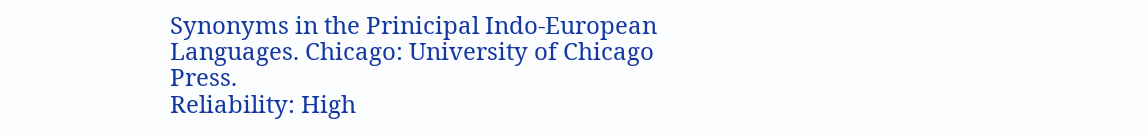Synonyms in the Prinicipal Indo-European Languages. Chicago: University of Chicago Press.
Reliability: High